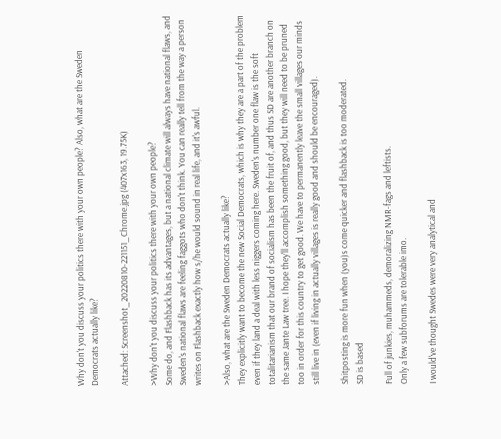Why don't you discuss your politics there with your own people? Also, what are the Sweden Democrats actually like?

Attached: Screenshot_20220810-221151_Chrome.jpg (407x163, 19.75K)

>Why don't you discuss your politics there with your own people?
Some do, and Flashback has its advantages, but a national climate will always have national flaws, and Sweden's national flaws are feeling faggots who don't think. You can really tell from the way a person writes on Flashback exactly how s/he would sound in real life, and it's awful.

>Also, what are the Sweden Democrats actually like?
They explicitly want to become the new Social Democrats, which is why they are a part of the problem even if they land a deal with less niggers coming here. Sweden's number one flaw is the soft totalitarianism that our brand of socialism has been the fruit of, and thus SD are another branch on the same Jante Law tree. I hope they'll accomplish something good, but they will need to be pruned too in order for this country to get good. We have to permanently leave the small villages our minds still live in (even if living in actually villages is really good and should be encouraged).

Shitposting is more fun when (you)s come quicker and flashback is too moderated.
SD is based

Full of junkies, muhammeds, demoralizing NMR-fags and leftists.
Only a few subforums are tolerable imo.

I would've thought Swedes were very analytical and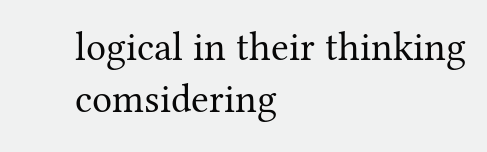logical in their thinking comsidering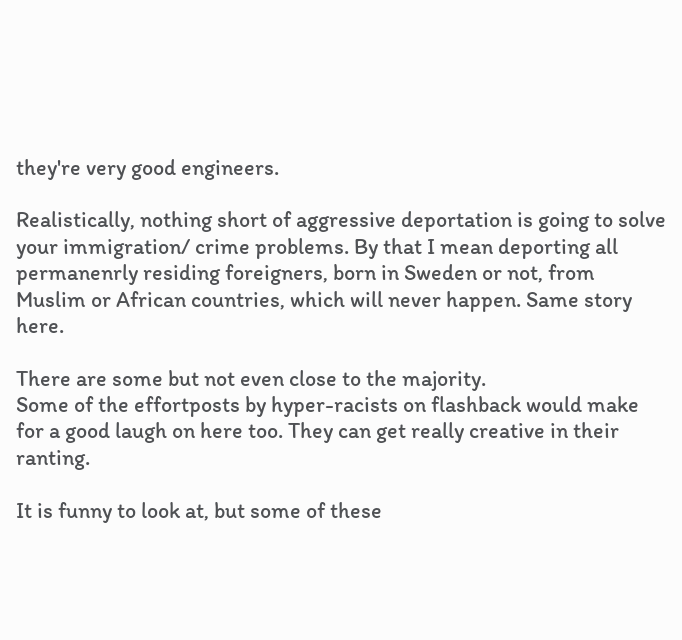they're very good engineers.

Realistically, nothing short of aggressive deportation is going to solve your immigration/ crime problems. By that I mean deporting all permanenrly residing foreigners, born in Sweden or not, from Muslim or African countries, which will never happen. Same story here.

There are some but not even close to the majority.
Some of the effortposts by hyper-racists on flashback would make for a good laugh on here too. They can get really creative in their ranting.

It is funny to look at, but some of these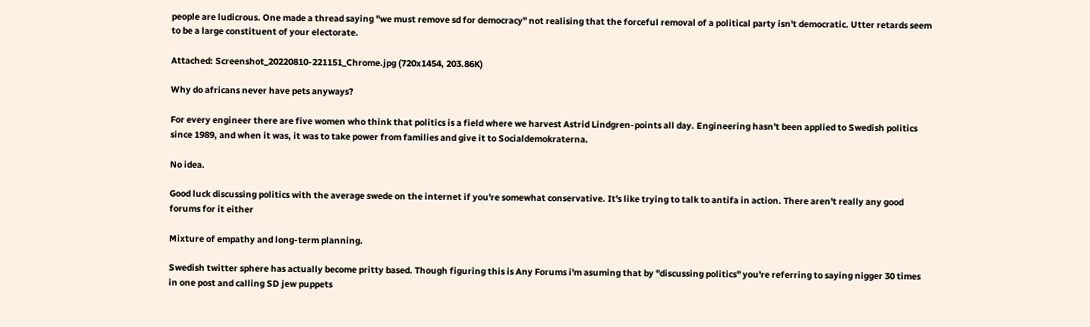people are ludicrous. One made a thread saying "we must remove sd for democracy" not realising that the forceful removal of a political party isn't democratic. Utter retards seem to be a large constituent of your electorate.

Attached: Screenshot_20220810-221151_Chrome.jpg (720x1454, 203.86K)

Why do africans never have pets anyways?

For every engineer there are five women who think that politics is a field where we harvest Astrid Lindgren-points all day. Engineering hasn't been applied to Swedish politics since 1989, and when it was, it was to take power from families and give it to Socialdemokraterna.

No idea.

Good luck discussing politics with the average swede on the internet if you're somewhat conservative. It's like trying to talk to antifa in action. There aren't really any good forums for it either

Mixture of empathy and long-term planning.

Swedish twitter sphere has actually become pritty based. Though figuring this is Any Forums i'm asuming that by "discussing politics" you're referring to saying nigger 30 times in one post and calling SD jew puppets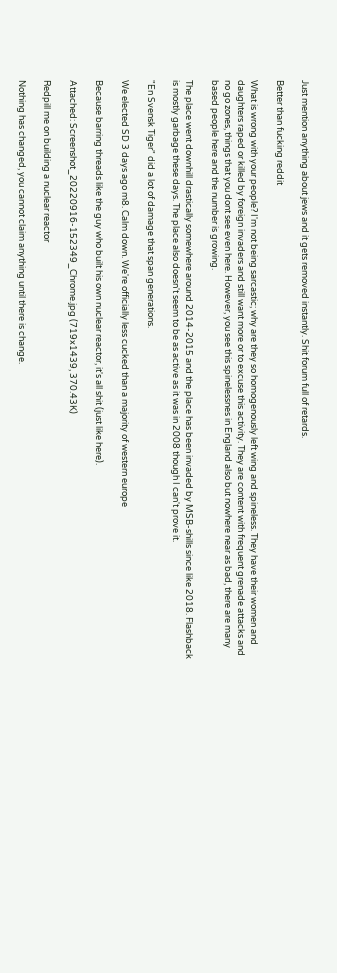Just mention anything about jews and it gets removed instantly. Shit forum full of retards.

Better than fucking reddit

What is wrong with your people? I'm not being sarcastic; why are they so homogenously left wing and spineless. They have their women and daughters raped or killed by foreign invaders and still want more or to excuse this activity. They are content with frequent grenade attacks and no go zones, things that you dont see even here. However, you see this spinelessnes in England also but nowhere near as bad, there are many based people here and the number is growing.

The place went downhill drastically somewhere around 2014-2015 and the place has been invaded by MSB-shills since like 2018. Flashback is mostly garbage these days. The place also doesn't seem to be as active as it was in 2008 though I can't prove it.

"En Svensk Tiger" did a lot of damage that span generations.

We elected SD 3 days ago m8. Calm down. We're officially less cucked than a majority of western europe

Because barring threads like the guy who built his own nuclear reactor, it's all shit (just like here).

Attached: Screenshot_20220916-152349_Chrome.jpg (719x1439, 370.43K)

Redpill me on building a nuclear reactor

Nothing has changed, you cannot claim anything until there is change.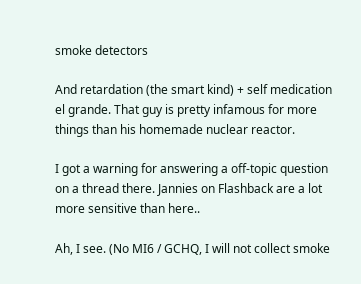smoke detectors

And retardation (the smart kind) + self medication el grande. That guy is pretty infamous for more things than his homemade nuclear reactor.

I got a warning for answering a off-topic question on a thread there. Jannies on Flashback are a lot more sensitive than here..

Ah, I see. (No MI6 / GCHQ, I will not collect smoke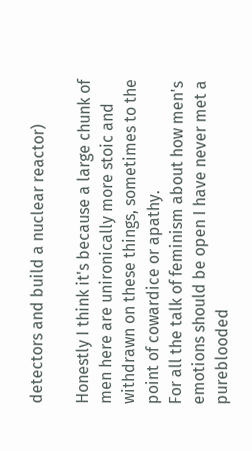detectors and build a nuclear reactor)

Honestly I think it's because a large chunk of men here are unironically more stoic and withdrawn on these things, sometimes to the point of cowardice or apathy.
For all the talk of feminism about how men's emotions should be open I have never met a pureblooded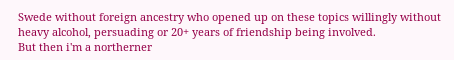Swede without foreign ancestry who opened up on these topics willingly without heavy alcohol, persuading or 20+ years of friendship being involved.
But then i'm a northerner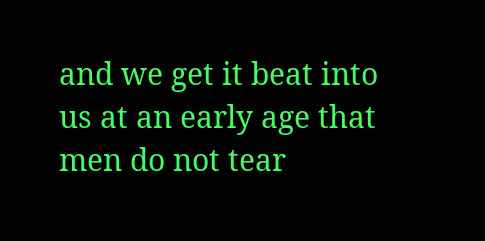and we get it beat into us at an early age that men do not tear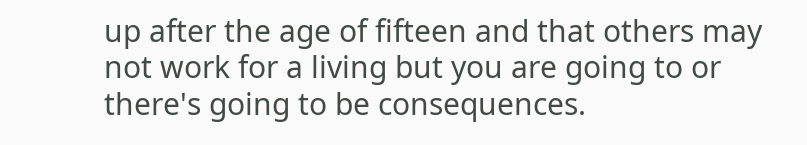up after the age of fifteen and that others may not work for a living but you are going to or there's going to be consequences.